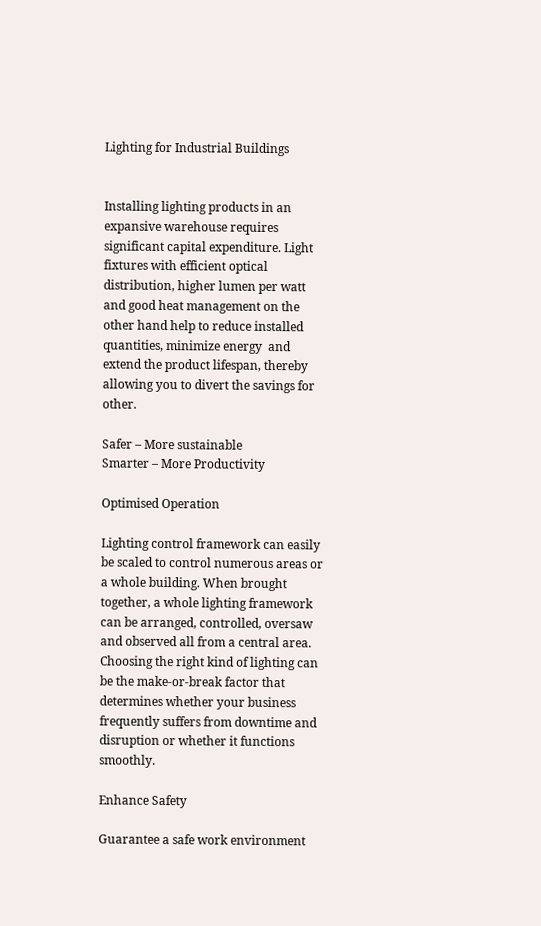Lighting for Industrial Buildings


Installing lighting products in an expansive warehouse requires significant capital expenditure. Light fixtures with efficient optical distribution, higher lumen per watt and good heat management on the other hand help to reduce installed quantities, minimize energy  and extend the product lifespan, thereby allowing you to divert the savings for other.

Safer – More sustainable
Smarter – More Productivity

Optimised Operation

Lighting control framework can easily be scaled to control numerous areas or a whole building. When brought together, a whole lighting framework can be arranged, controlled, oversaw and observed all from a central area. Choosing the right kind of lighting can be the make-or-break factor that determines whether your business frequently suffers from downtime and disruption or whether it functions smoothly.

Enhance Safety

Guarantee a safe work environment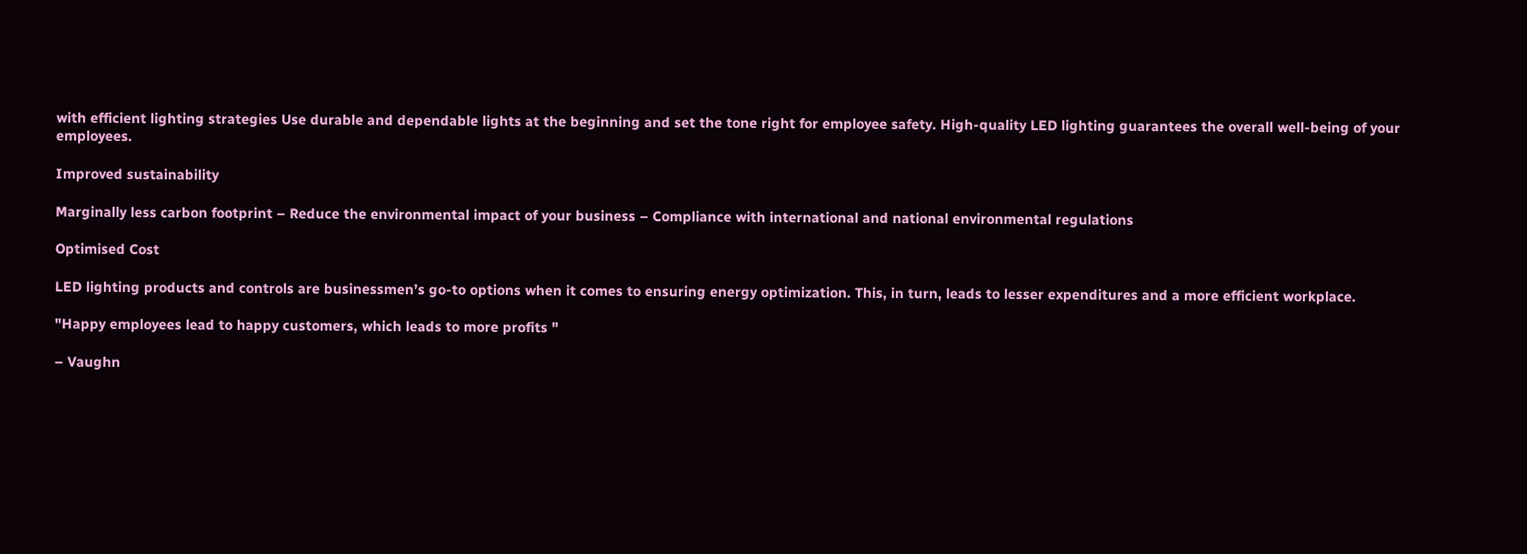with efficient lighting strategies Use durable and dependable lights at the beginning and set the tone right for employee safety. High-quality LED lighting guarantees the overall well-being of your employees.

Improved sustainability

Marginally less carbon footprint – Reduce the environmental impact of your business – Compliance with international and national environmental regulations

Optimised Cost

LED lighting products and controls are businessmen’s go-to options when it comes to ensuring energy optimization. This, in turn, leads to lesser expenditures and a more efficient workplace.

"Happy employees lead to happy customers, which leads to more profits "

– Vaughn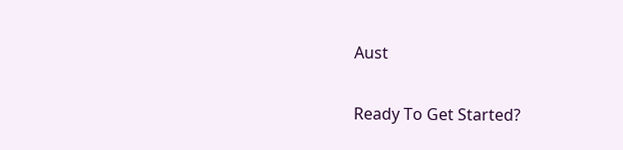Aust

Ready To Get Started?